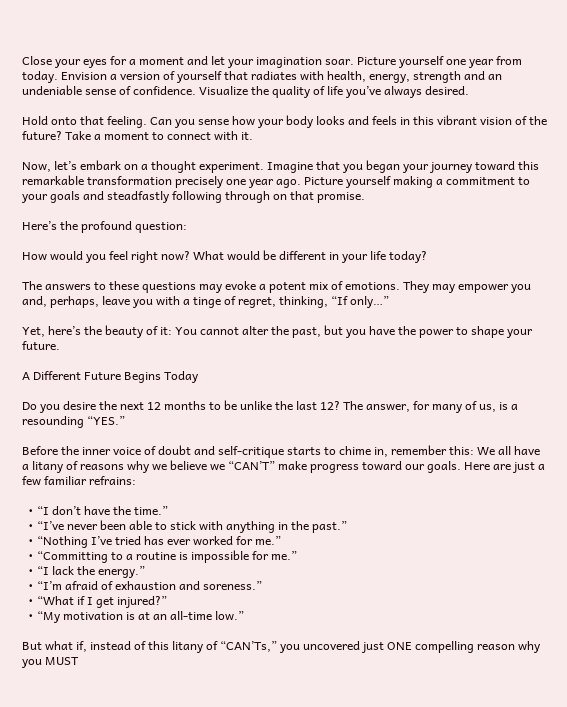Close your eyes for a moment and let your imagination soar. Picture yourself one year from today. Envision a version of yourself that radiates with health, energy, strength and an undeniable sense of confidence. Visualize the quality of life you’ve always desired.

Hold onto that feeling. Can you sense how your body looks and feels in this vibrant vision of the future? Take a moment to connect with it.

Now, let’s embark on a thought experiment. Imagine that you began your journey toward this remarkable transformation precisely one year ago. Picture yourself making a commitment to your goals and steadfastly following through on that promise.

Here’s the profound question:

How would you feel right now? What would be different in your life today?

The answers to these questions may evoke a potent mix of emotions. They may empower you and, perhaps, leave you with a tinge of regret, thinking, “If only…”

Yet, here’s the beauty of it: You cannot alter the past, but you have the power to shape your future.

A Different Future Begins Today

Do you desire the next 12 months to be unlike the last 12? The answer, for many of us, is a resounding “YES.”

Before the inner voice of doubt and self-critique starts to chime in, remember this: We all have a litany of reasons why we believe we “CAN’T” make progress toward our goals. Here are just a few familiar refrains:

  • “I don’t have the time.”
  • “I’ve never been able to stick with anything in the past.”
  • “Nothing I’ve tried has ever worked for me.”
  • “Committing to a routine is impossible for me.”
  • “I lack the energy.”
  • “I’m afraid of exhaustion and soreness.”
  • “What if I get injured?”
  • “My motivation is at an all-time low.”

But what if, instead of this litany of “CAN’Ts,” you uncovered just ONE compelling reason why you MUST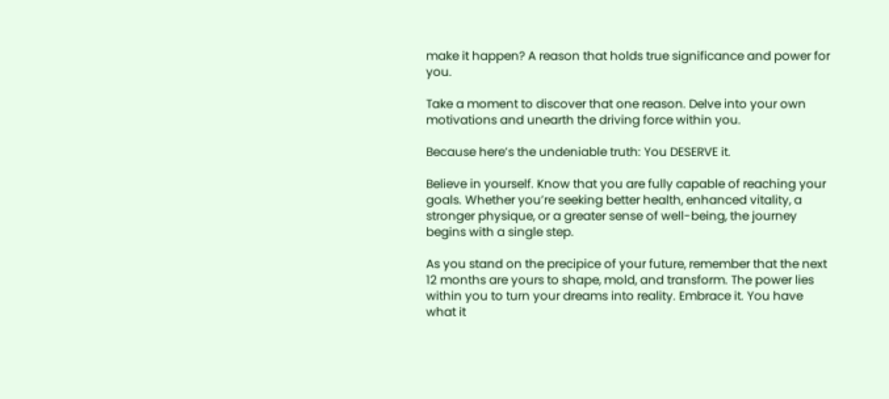make it happen? A reason that holds true significance and power for you.

Take a moment to discover that one reason. Delve into your own motivations and unearth the driving force within you.

Because here’s the undeniable truth: You DESERVE it.

Believe in yourself. Know that you are fully capable of reaching your goals. Whether you’re seeking better health, enhanced vitality, a stronger physique, or a greater sense of well-being, the journey begins with a single step.

As you stand on the precipice of your future, remember that the next 12 months are yours to shape, mold, and transform. The power lies within you to turn your dreams into reality. Embrace it. You have what it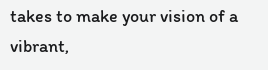takes to make your vision of a vibrant,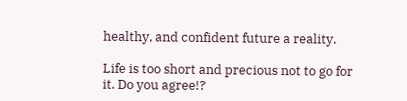healthy, and confident future a reality.

Life is too short and precious not to go for it. Do you agree!?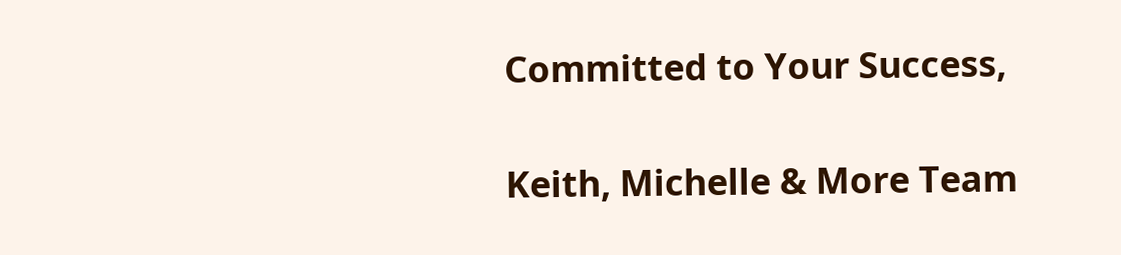Committed to Your Success,

Keith, Michelle & More Team